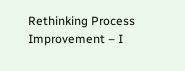Rethinking Process Improvement – I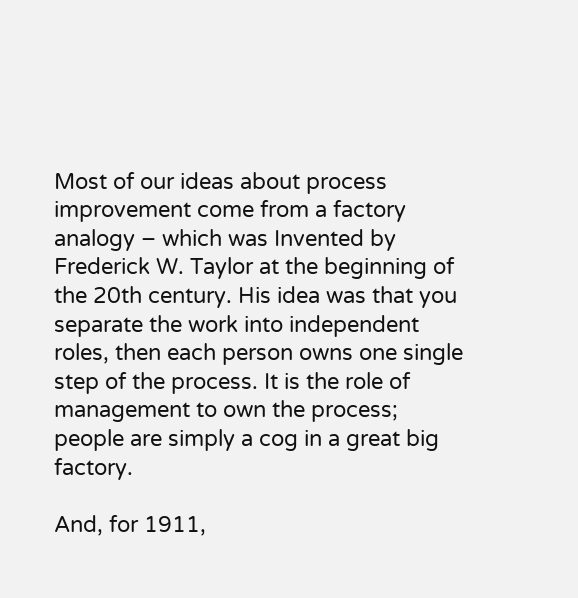Most of our ideas about process improvement come from a factory analogy – which was Invented by Frederick W. Taylor at the beginning of the 20th century. His idea was that you separate the work into independent roles, then each person owns one single step of the process. It is the role of management to own the process; people are simply a cog in a great big factory.

And, for 1911,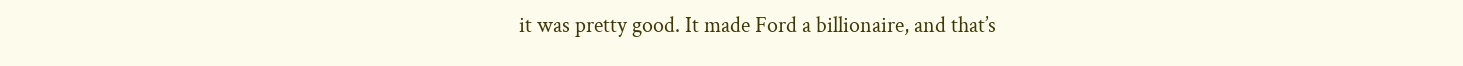it was pretty good. It made Ford a billionaire, and that’s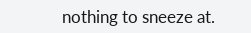nothing to sneeze at.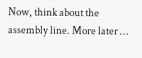Now, think about the assembly line. More later …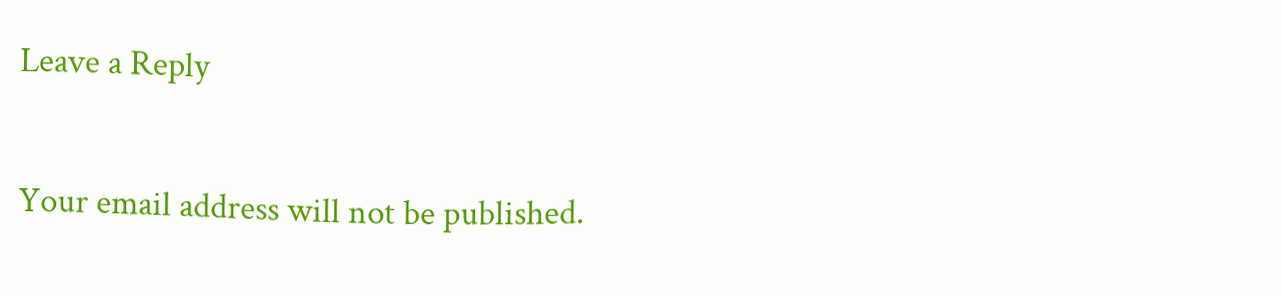Leave a Reply

Your email address will not be published.